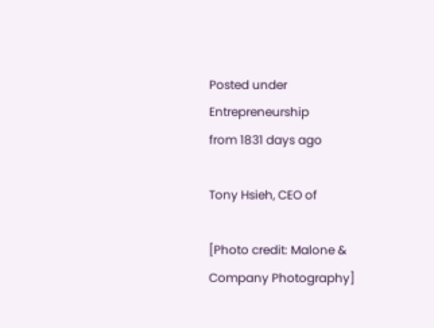Posted under Entrepreneurship
from 1831 days ago

Tony Hsieh, CEO of

[Photo credit: Malone & Company Photography]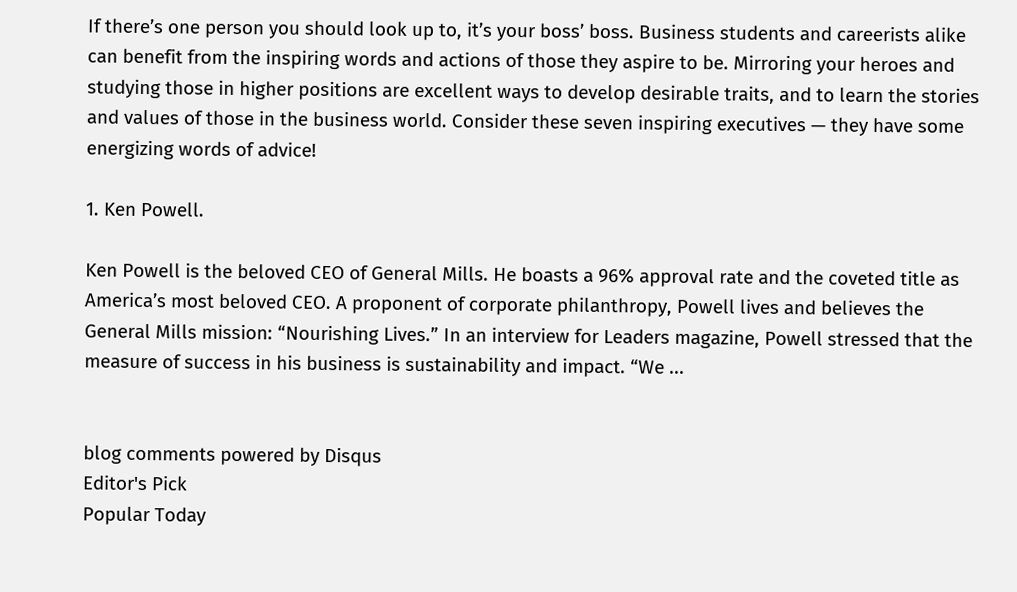If there’s one person you should look up to, it’s your boss’ boss. Business students and careerists alike can benefit from the inspiring words and actions of those they aspire to be. Mirroring your heroes and studying those in higher positions are excellent ways to develop desirable traits, and to learn the stories and values of those in the business world. Consider these seven inspiring executives — they have some energizing words of advice!

1. Ken Powell.

Ken Powell is the beloved CEO of General Mills. He boasts a 96% approval rate and the coveted title as America’s most beloved CEO. A proponent of corporate philanthropy, Powell lives and believes the General Mills mission: “Nourishing Lives.” In an interview for Leaders magazine, Powell stressed that the measure of success in his business is sustainability and impact. “We ...


blog comments powered by Disqus
Editor's Pick
Popular Today